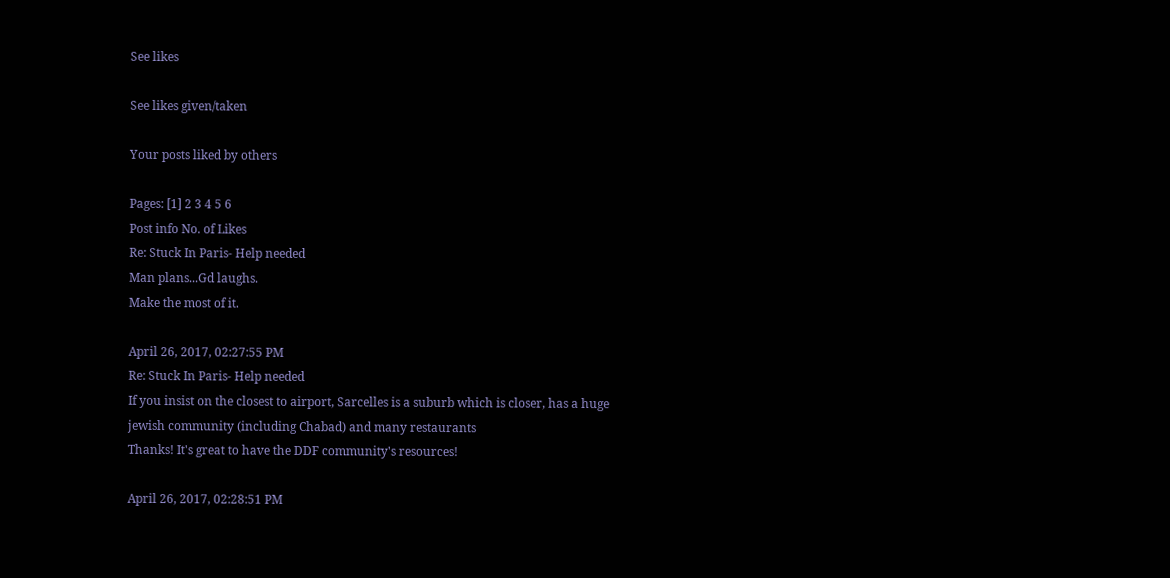See likes

See likes given/taken

Your posts liked by others

Pages: [1] 2 3 4 5 6
Post info No. of Likes
Re: Stuck In Paris- Help needed
Man plans...Gd laughs.
Make the most of it.

April 26, 2017, 02:27:55 PM
Re: Stuck In Paris- Help needed
If you insist on the closest to airport, Sarcelles is a suburb which is closer, has a huge jewish community (including Chabad) and many restaurants
Thanks! It's great to have the DDF community's resources!

April 26, 2017, 02:28:51 PM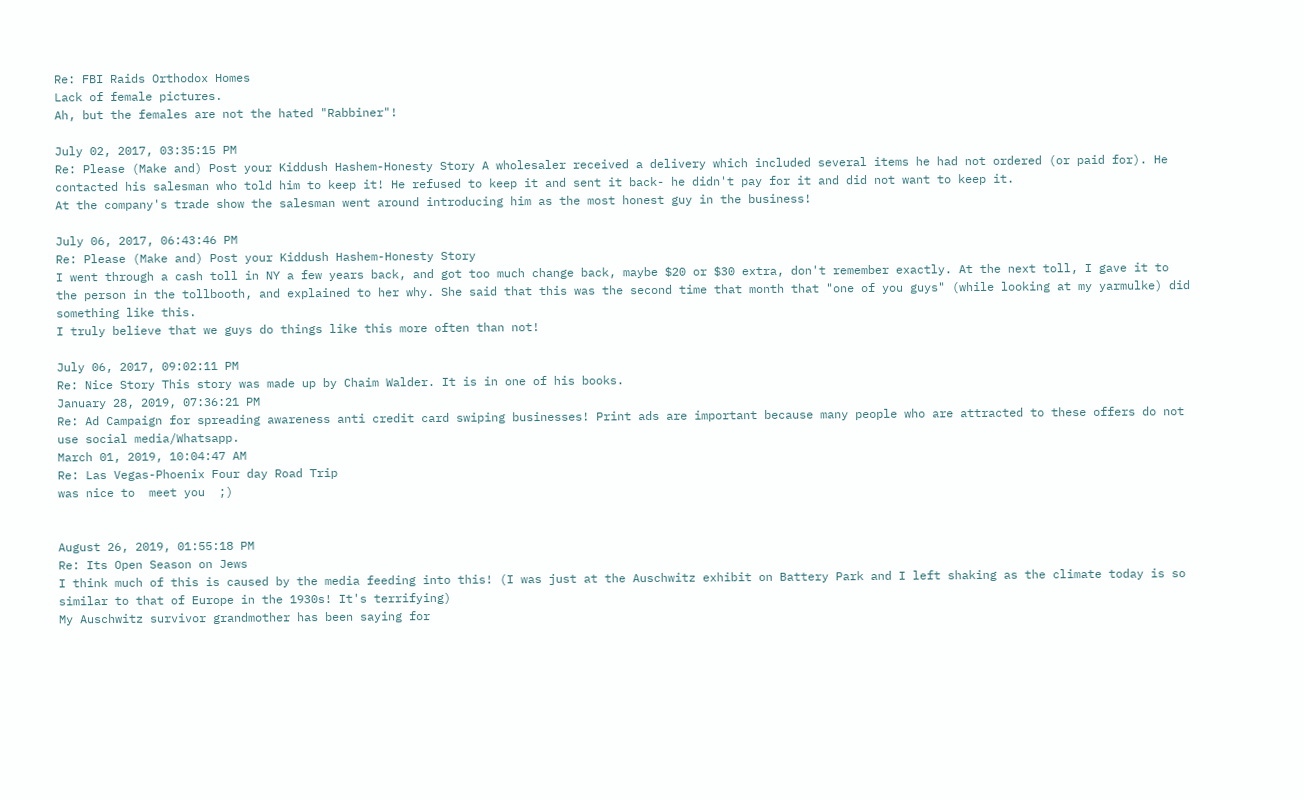Re: FBI Raids Orthodox Homes
Lack of female pictures.
Ah, but the females are not the hated "Rabbiner"!

July 02, 2017, 03:35:15 PM
Re: Please (Make and) Post your Kiddush Hashem-Honesty Story A wholesaler received a delivery which included several items he had not ordered (or paid for). He contacted his salesman who told him to keep it! He refused to keep it and sent it back- he didn't pay for it and did not want to keep it.
At the company's trade show the salesman went around introducing him as the most honest guy in the business!

July 06, 2017, 06:43:46 PM
Re: Please (Make and) Post your Kiddush Hashem-Honesty Story
I went through a cash toll in NY a few years back, and got too much change back, maybe $20 or $30 extra, don't remember exactly. At the next toll, I gave it to the person in the tollbooth, and explained to her why. She said that this was the second time that month that "one of you guys" (while looking at my yarmulke) did something like this.
I truly believe that we guys do things like this more often than not!

July 06, 2017, 09:02:11 PM
Re: Nice Story This story was made up by Chaim Walder. It is in one of his books.
January 28, 2019, 07:36:21 PM
Re: Ad Campaign for spreading awareness anti credit card swiping businesses! Print ads are important because many people who are attracted to these offers do not use social media/Whatsapp.
March 01, 2019, 10:04:47 AM
Re: Las Vegas-Phoenix Four day Road Trip
was nice to  meet you  ;)


August 26, 2019, 01:55:18 PM
Re: Its Open Season on Jews
I think much of this is caused by the media feeding into this! (I was just at the Auschwitz exhibit on Battery Park and I left shaking as the climate today is so similar to that of Europe in the 1930s! It's terrifying)
My Auschwitz survivor grandmother has been saying for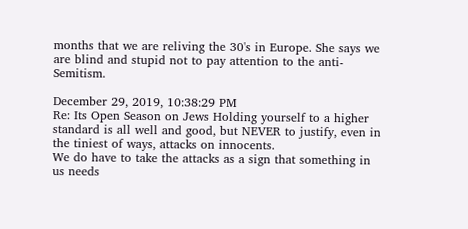months that we are reliving the 30's in Europe. She says we are blind and stupid not to pay attention to the anti-Semitism.

December 29, 2019, 10:38:29 PM
Re: Its Open Season on Jews Holding yourself to a higher standard is all well and good, but NEVER to justify, even in the tiniest of ways, attacks on innocents.
We do have to take the attacks as a sign that something in us needs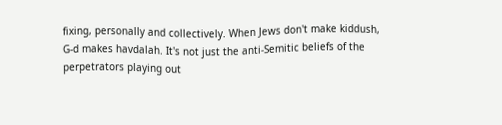fixing, personally and collectively. When Jews don't make kiddush, G-d makes havdalah. It's not just the anti-Semitic beliefs of the perpetrators playing out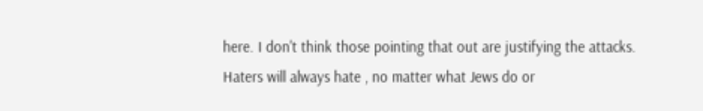here. I don't think those pointing that out are justifying the attacks. Haters will always hate , no matter what Jews do or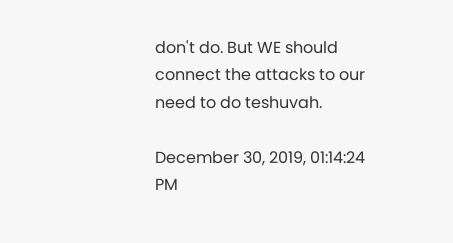don't do. But WE should connect the attacks to our need to do teshuvah.

December 30, 2019, 01:14:24 PM